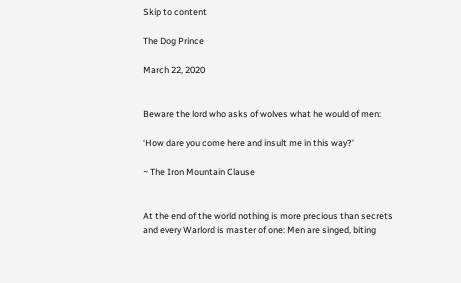Skip to content

The Dog Prince

March 22, 2020


Beware the lord who asks of wolves what he would of men:

‘How dare you come here and insult me in this way?’

~ The Iron Mountain Clause


At the end of the world nothing is more precious than secrets and every Warlord is master of one: Men are singed, biting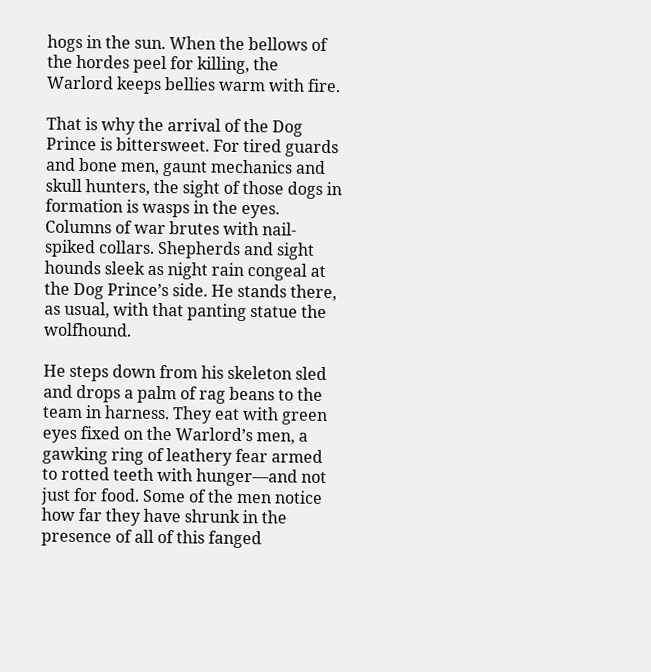hogs in the sun. When the bellows of the hordes peel for killing, the Warlord keeps bellies warm with fire.

That is why the arrival of the Dog Prince is bittersweet. For tired guards and bone men, gaunt mechanics and skull hunters, the sight of those dogs in formation is wasps in the eyes. Columns of war brutes with nail-spiked collars. Shepherds and sight hounds sleek as night rain congeal at the Dog Prince’s side. He stands there, as usual, with that panting statue the wolfhound.

He steps down from his skeleton sled and drops a palm of rag beans to the team in harness. They eat with green eyes fixed on the Warlord’s men, a gawking ring of leathery fear armed to rotted teeth with hunger—and not just for food. Some of the men notice how far they have shrunk in the presence of all of this fanged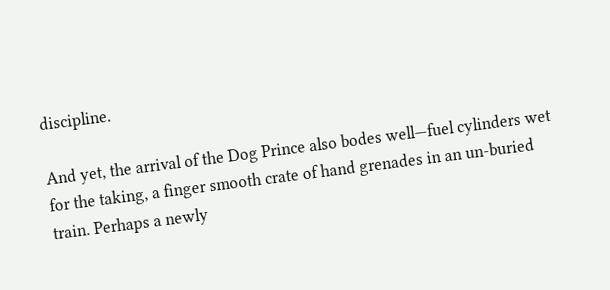discipline.

And yet, the arrival of the Dog Prince also bodes well—fuel cylinders wet for the taking, a finger smooth crate of hand grenades in an un-buried train. Perhaps a newly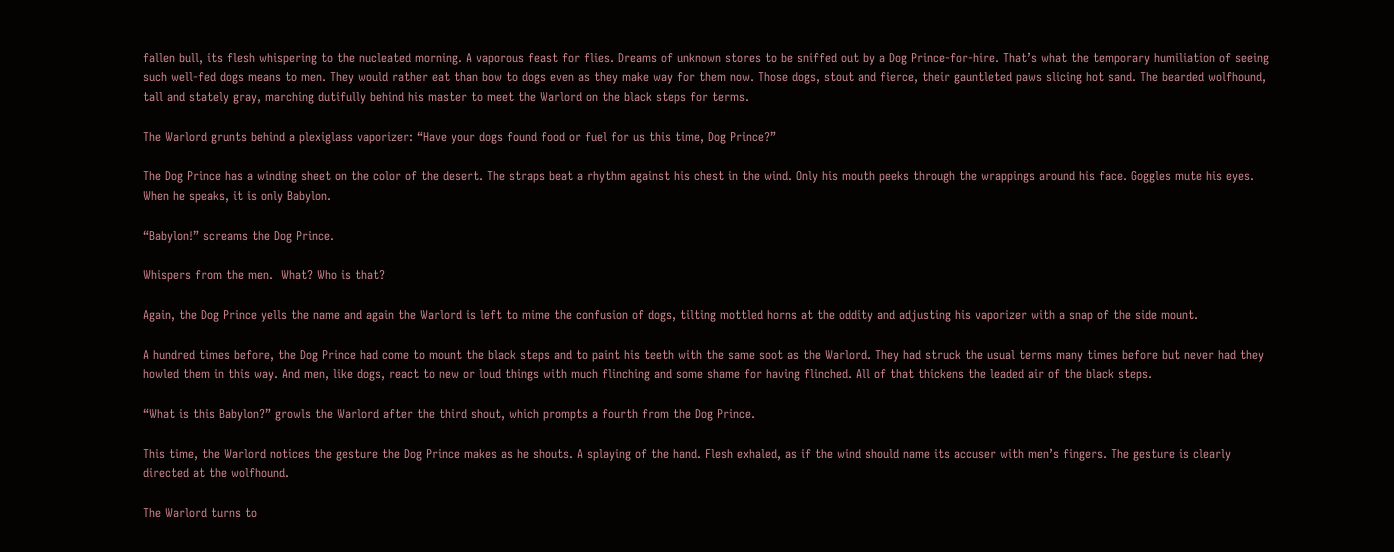fallen bull, its flesh whispering to the nucleated morning. A vaporous feast for flies. Dreams of unknown stores to be sniffed out by a Dog Prince-for-hire. That’s what the temporary humiliation of seeing such well-fed dogs means to men. They would rather eat than bow to dogs even as they make way for them now. Those dogs, stout and fierce, their gauntleted paws slicing hot sand. The bearded wolfhound, tall and stately gray, marching dutifully behind his master to meet the Warlord on the black steps for terms.

The Warlord grunts behind a plexiglass vaporizer: “Have your dogs found food or fuel for us this time, Dog Prince?”

The Dog Prince has a winding sheet on the color of the desert. The straps beat a rhythm against his chest in the wind. Only his mouth peeks through the wrappings around his face. Goggles mute his eyes. When he speaks, it is only Babylon.

“Babylon!” screams the Dog Prince.

Whispers from the men.  What? Who is that?

Again, the Dog Prince yells the name and again the Warlord is left to mime the confusion of dogs, tilting mottled horns at the oddity and adjusting his vaporizer with a snap of the side mount.

A hundred times before, the Dog Prince had come to mount the black steps and to paint his teeth with the same soot as the Warlord. They had struck the usual terms many times before but never had they howled them in this way. And men, like dogs, react to new or loud things with much flinching and some shame for having flinched. All of that thickens the leaded air of the black steps.

“What is this Babylon?” growls the Warlord after the third shout, which prompts a fourth from the Dog Prince.

This time, the Warlord notices the gesture the Dog Prince makes as he shouts. A splaying of the hand. Flesh exhaled, as if the wind should name its accuser with men’s fingers. The gesture is clearly directed at the wolfhound.

The Warlord turns to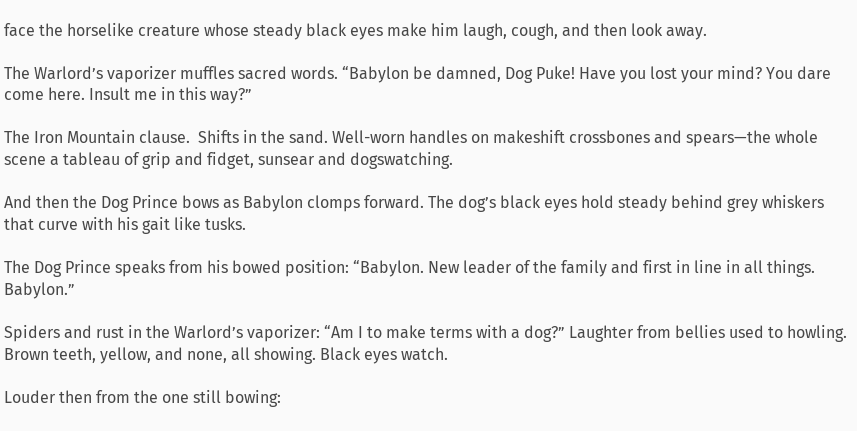face the horselike creature whose steady black eyes make him laugh, cough, and then look away.

The Warlord’s vaporizer muffles sacred words. “Babylon be damned, Dog Puke! Have you lost your mind? You dare come here. Insult me in this way?”

The Iron Mountain clause.  Shifts in the sand. Well-worn handles on makeshift crossbones and spears—the whole scene a tableau of grip and fidget, sunsear and dogswatching.

And then the Dog Prince bows as Babylon clomps forward. The dog’s black eyes hold steady behind grey whiskers that curve with his gait like tusks.

The Dog Prince speaks from his bowed position: “Babylon. New leader of the family and first in line in all things. Babylon.”

Spiders and rust in the Warlord’s vaporizer: “Am I to make terms with a dog?” Laughter from bellies used to howling. Brown teeth, yellow, and none, all showing. Black eyes watch.

Louder then from the one still bowing: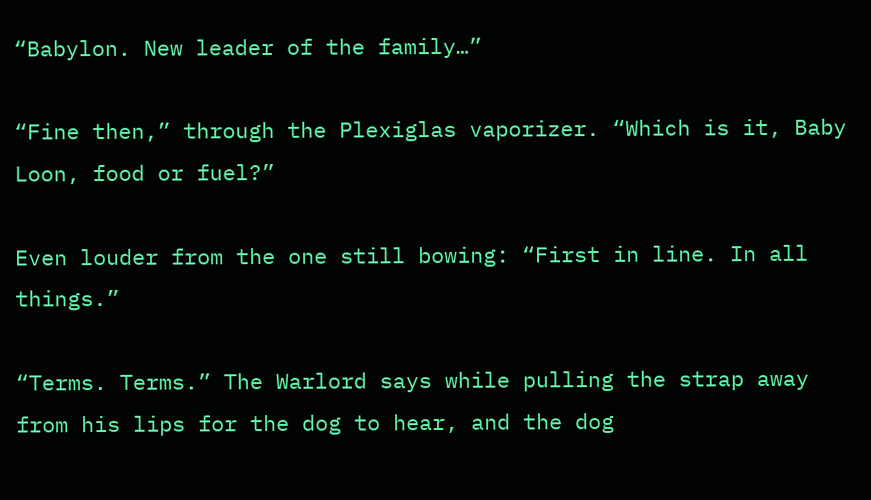“Babylon. New leader of the family…”

“Fine then,” through the Plexiglas vaporizer. “Which is it, Baby Loon, food or fuel?”

Even louder from the one still bowing: “First in line. In all things.”

“Terms. Terms.” The Warlord says while pulling the strap away from his lips for the dog to hear, and the dog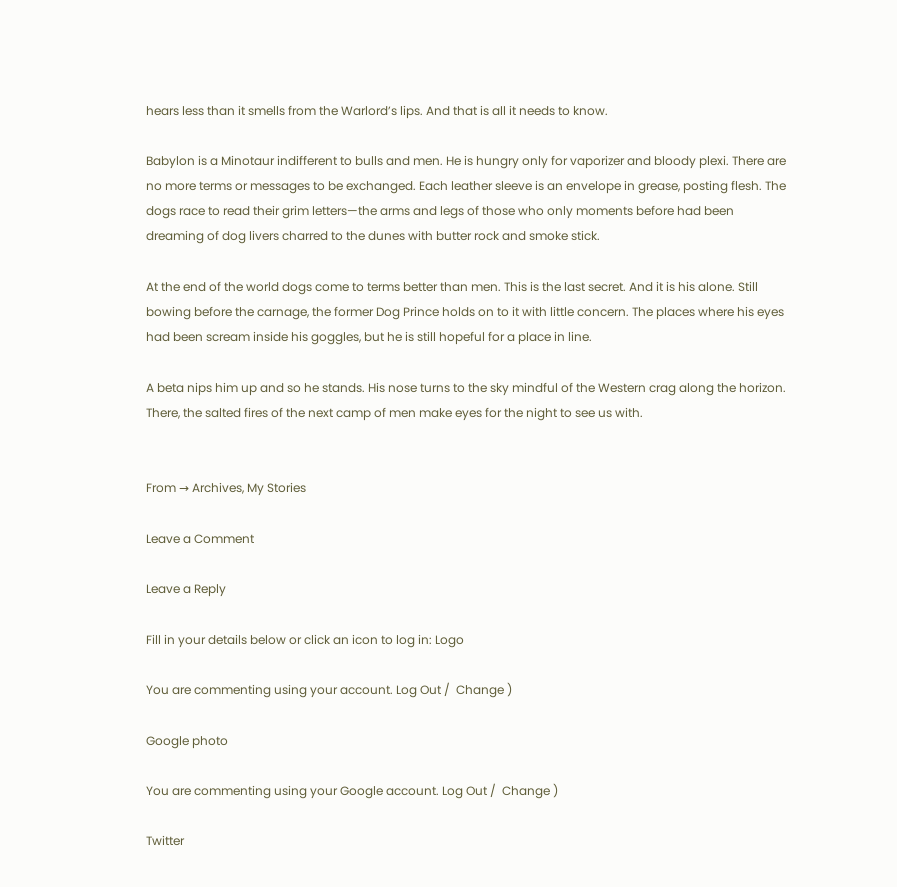hears less than it smells from the Warlord’s lips. And that is all it needs to know.

Babylon is a Minotaur indifferent to bulls and men. He is hungry only for vaporizer and bloody plexi. There are no more terms or messages to be exchanged. Each leather sleeve is an envelope in grease, posting flesh. The dogs race to read their grim letters—the arms and legs of those who only moments before had been dreaming of dog livers charred to the dunes with butter rock and smoke stick.

At the end of the world dogs come to terms better than men. This is the last secret. And it is his alone. Still bowing before the carnage, the former Dog Prince holds on to it with little concern. The places where his eyes had been scream inside his goggles, but he is still hopeful for a place in line.

A beta nips him up and so he stands. His nose turns to the sky mindful of the Western crag along the horizon. There, the salted fires of the next camp of men make eyes for the night to see us with.


From → Archives, My Stories

Leave a Comment

Leave a Reply

Fill in your details below or click an icon to log in: Logo

You are commenting using your account. Log Out /  Change )

Google photo

You are commenting using your Google account. Log Out /  Change )

Twitter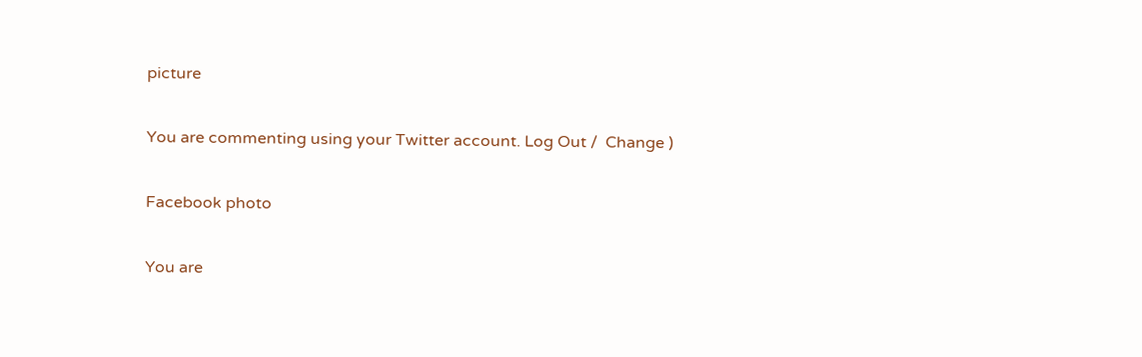picture

You are commenting using your Twitter account. Log Out /  Change )

Facebook photo

You are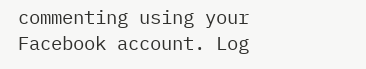commenting using your Facebook account. Log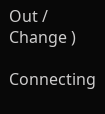Out /  Change )

Connecting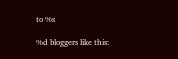to %s

%d bloggers like this: